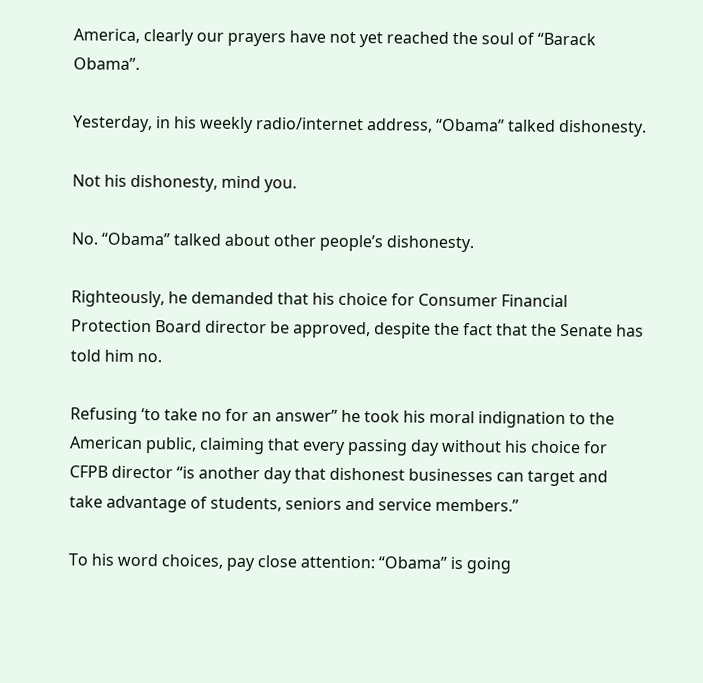America, clearly our prayers have not yet reached the soul of “Barack Obama”.

Yesterday, in his weekly radio/internet address, “Obama” talked dishonesty.

Not his dishonesty, mind you.

No. “Obama” talked about other people’s dishonesty.

Righteously, he demanded that his choice for Consumer Financial Protection Board director be approved, despite the fact that the Senate has told him no.

Refusing ‘to take no for an answer” he took his moral indignation to the American public, claiming that every passing day without his choice for CFPB director “is another day that dishonest businesses can target and take advantage of students, seniors and service members.”

To his word choices, pay close attention: “Obama” is going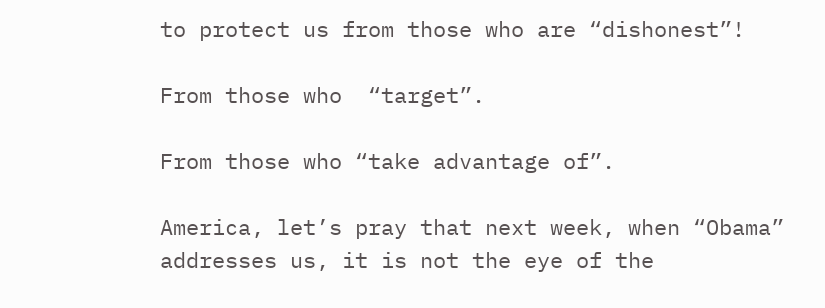to protect us from those who are “dishonest”!

From those who  “target”.

From those who “take advantage of”.

America, let’s pray that next week, when “Obama” addresses us, it is not the eye of the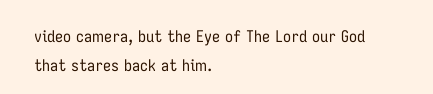video camera, but the Eye of The Lord our God that stares back at him.